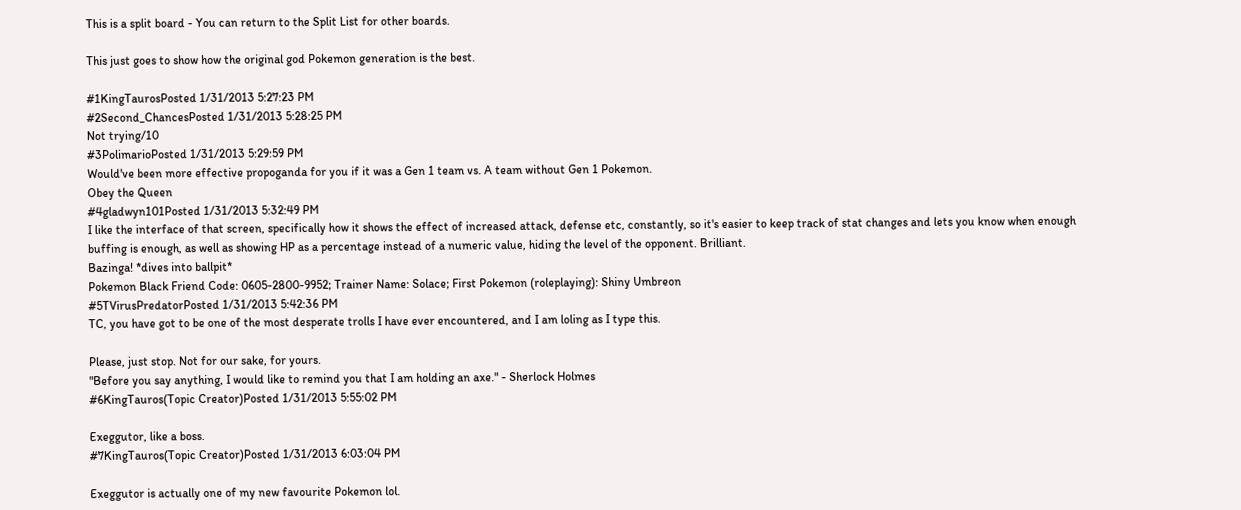This is a split board - You can return to the Split List for other boards.

This just goes to show how the original god Pokemon generation is the best.

#1KingTaurosPosted 1/31/2013 5:27:23 PM
#2Second_ChancesPosted 1/31/2013 5:28:25 PM
Not trying/10
#3PolimarioPosted 1/31/2013 5:29:59 PM
Would've been more effective propoganda for you if it was a Gen 1 team vs. A team without Gen 1 Pokemon.
Obey the Queen
#4gladwyn101Posted 1/31/2013 5:32:49 PM
I like the interface of that screen, specifically how it shows the effect of increased attack, defense etc, constantly, so it's easier to keep track of stat changes and lets you know when enough buffing is enough, as well as showing HP as a percentage instead of a numeric value, hiding the level of the opponent. Brilliant.
Bazinga! *dives into ballpit*
Pokemon Black Friend Code: 0605-2800-9952; Trainer Name: Solace; First Pokemon (roleplaying): Shiny Umbreon
#5TVirusPredatorPosted 1/31/2013 5:42:36 PM
TC, you have got to be one of the most desperate trolls I have ever encountered, and I am loling as I type this.

Please, just stop. Not for our sake, for yours.
"Before you say anything, I would like to remind you that I am holding an axe." - Sherlock Holmes
#6KingTauros(Topic Creator)Posted 1/31/2013 5:55:02 PM

Exeggutor, like a boss.
#7KingTauros(Topic Creator)Posted 1/31/2013 6:03:04 PM

Exeggutor is actually one of my new favourite Pokemon lol.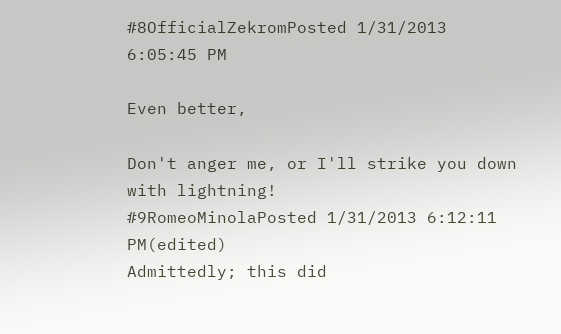#8OfficialZekromPosted 1/31/2013 6:05:45 PM

Even better,

Don't anger me, or I'll strike you down with lightning!
#9RomeoMinolaPosted 1/31/2013 6:12:11 PM(edited)
Admittedly; this did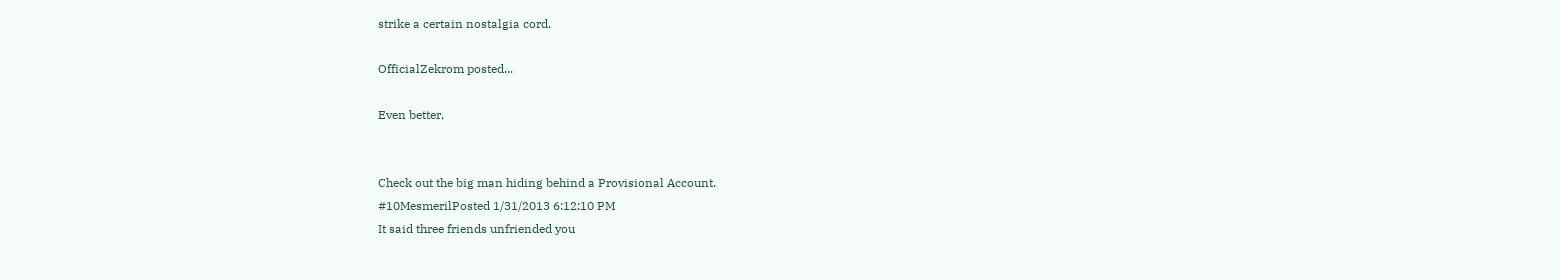strike a certain nostalgia cord.

OfficialZekrom posted...

Even better,


Check out the big man hiding behind a Provisional Account.
#10MesmerilPosted 1/31/2013 6:12:10 PM
It said three friends unfriended you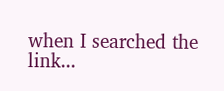when I searched the link...